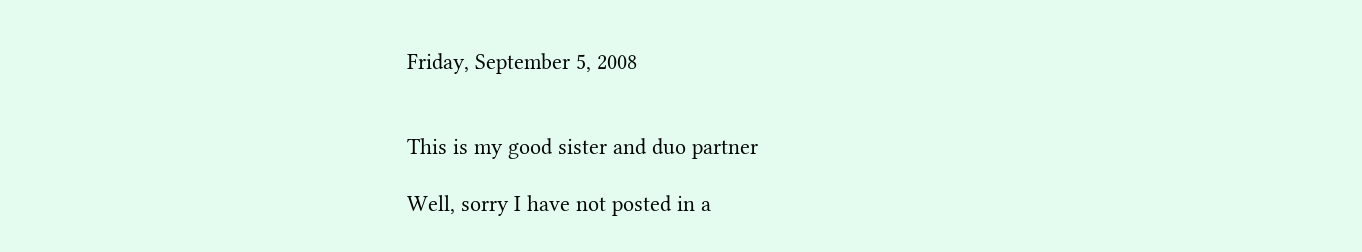Friday, September 5, 2008


This is my good sister and duo partner

Well, sorry I have not posted in a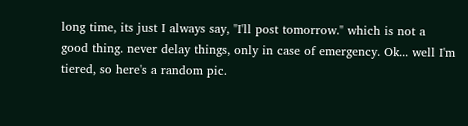long time, its just I always say, "I'll post tomorrow." which is not a good thing. never delay things, only in case of emergency. Ok... well I'm tiered, so here's a random pic.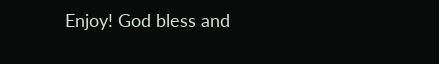Enjoy! God bless and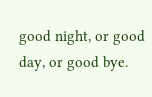good night, or good day, or good bye.